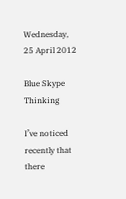Wednesday, 25 April 2012

Blue Skype Thinking

I’ve noticed recently that there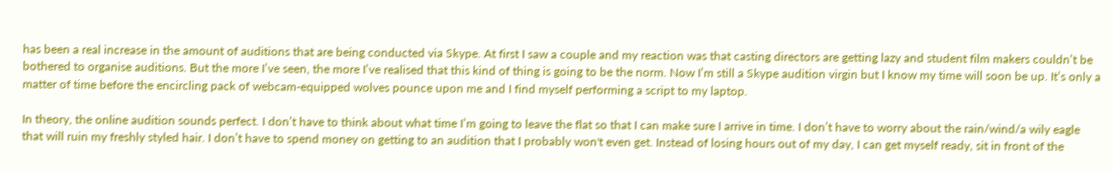has been a real increase in the amount of auditions that are being conducted via Skype. At first I saw a couple and my reaction was that casting directors are getting lazy and student film makers couldn’t be bothered to organise auditions. But the more I’ve seen, the more I’ve realised that this kind of thing is going to be the norm. Now I’m still a Skype audition virgin but I know my time will soon be up. It’s only a matter of time before the encircling pack of webcam-equipped wolves pounce upon me and I find myself performing a script to my laptop.

In theory, the online audition sounds perfect. I don’t have to think about what time I’m going to leave the flat so that I can make sure I arrive in time. I don’t have to worry about the rain/wind/a wily eagle that will ruin my freshly styled hair. I don’t have to spend money on getting to an audition that I probably won't even get. Instead of losing hours out of my day, I can get myself ready, sit in front of the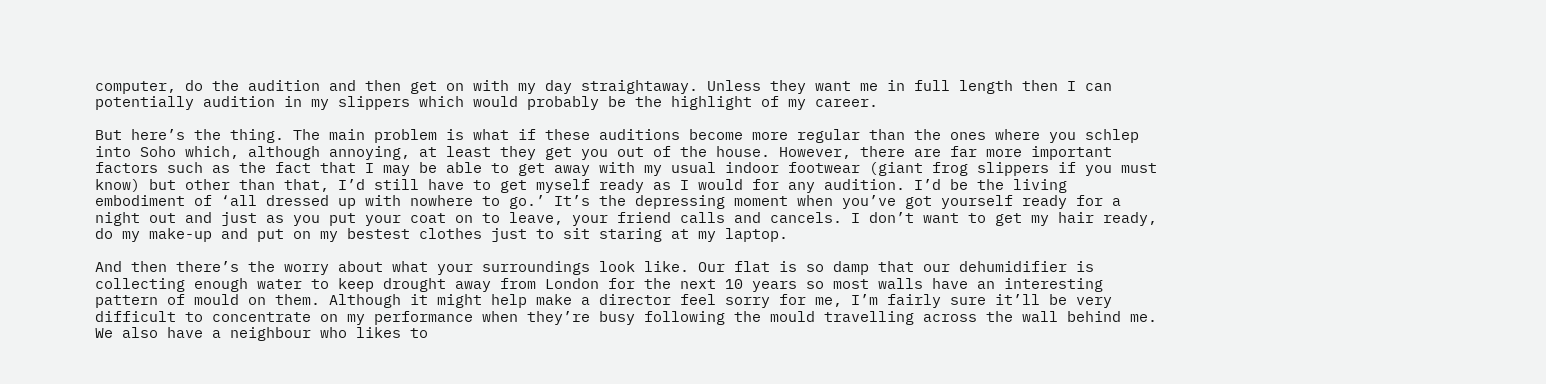computer, do the audition and then get on with my day straightaway. Unless they want me in full length then I can potentially audition in my slippers which would probably be the highlight of my career.

But here’s the thing. The main problem is what if these auditions become more regular than the ones where you schlep into Soho which, although annoying, at least they get you out of the house. However, there are far more important factors such as the fact that I may be able to get away with my usual indoor footwear (giant frog slippers if you must know) but other than that, I’d still have to get myself ready as I would for any audition. I’d be the living embodiment of ‘all dressed up with nowhere to go.’ It’s the depressing moment when you’ve got yourself ready for a night out and just as you put your coat on to leave, your friend calls and cancels. I don’t want to get my hair ready, do my make-up and put on my bestest clothes just to sit staring at my laptop.

And then there’s the worry about what your surroundings look like. Our flat is so damp that our dehumidifier is collecting enough water to keep drought away from London for the next 10 years so most walls have an interesting pattern of mould on them. Although it might help make a director feel sorry for me, I’m fairly sure it’ll be very difficult to concentrate on my performance when they’re busy following the mould travelling across the wall behind me. We also have a neighbour who likes to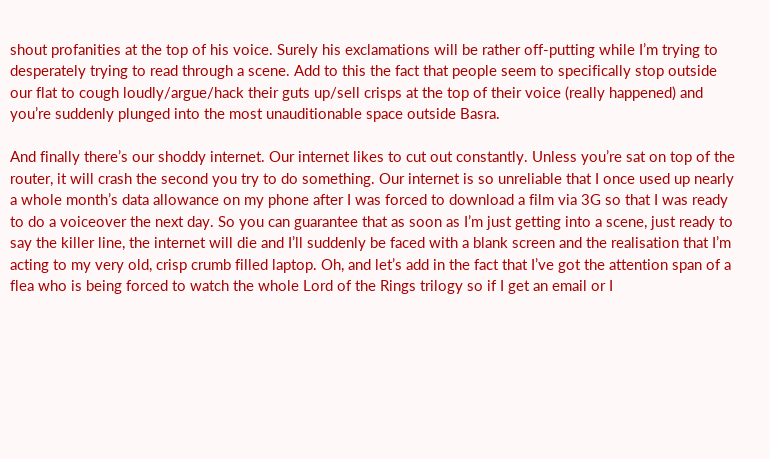shout profanities at the top of his voice. Surely his exclamations will be rather off-putting while I’m trying to desperately trying to read through a scene. Add to this the fact that people seem to specifically stop outside our flat to cough loudly/argue/hack their guts up/sell crisps at the top of their voice (really happened) and you’re suddenly plunged into the most unauditionable space outside Basra.

And finally there’s our shoddy internet. Our internet likes to cut out constantly. Unless you’re sat on top of the router, it will crash the second you try to do something. Our internet is so unreliable that I once used up nearly a whole month’s data allowance on my phone after I was forced to download a film via 3G so that I was ready to do a voiceover the next day. So you can guarantee that as soon as I’m just getting into a scene, just ready to say the killer line, the internet will die and I’ll suddenly be faced with a blank screen and the realisation that I’m acting to my very old, crisp crumb filled laptop. Oh, and let’s add in the fact that I’ve got the attention span of a flea who is being forced to watch the whole Lord of the Rings trilogy so if I get an email or I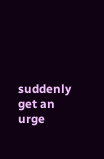suddenly get an urge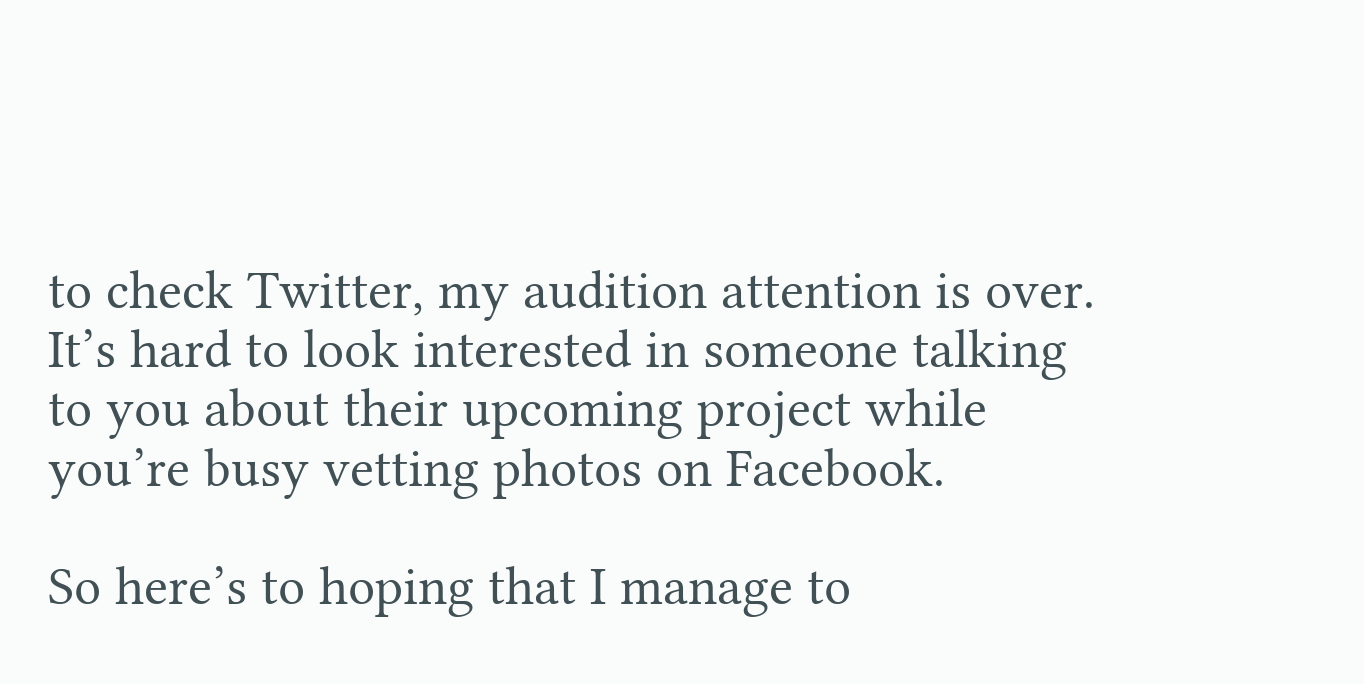to check Twitter, my audition attention is over. It’s hard to look interested in someone talking to you about their upcoming project while you’re busy vetting photos on Facebook.

So here’s to hoping that I manage to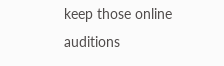keep those online auditions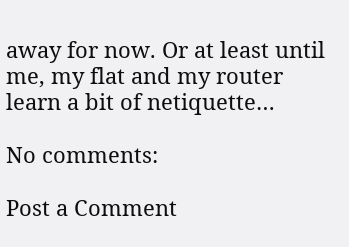away for now. Or at least until me, my flat and my router learn a bit of netiquette…

No comments:

Post a Comment